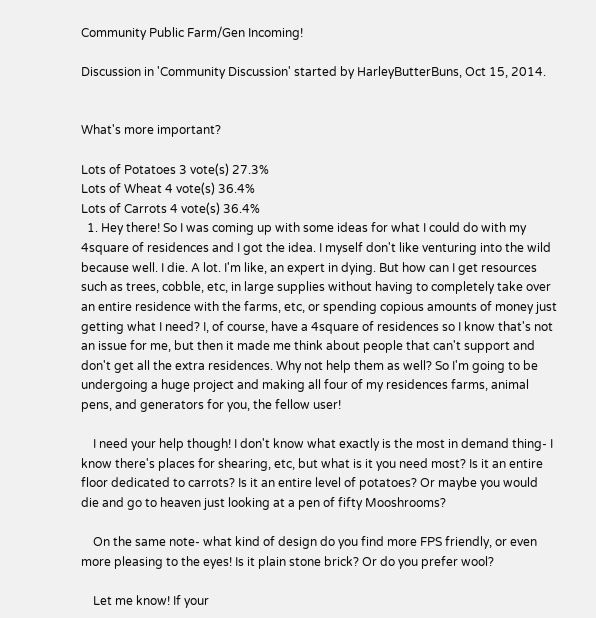Community Public Farm/Gen Incoming!

Discussion in 'Community Discussion' started by HarleyButterBuns, Oct 15, 2014.


What's more important?

Lots of Potatoes 3 vote(s) 27.3%
Lots of Wheat 4 vote(s) 36.4%
Lots of Carrots 4 vote(s) 36.4%
  1. Hey there! So I was coming up with some ideas for what I could do with my 4square of residences and I got the idea. I myself don't like venturing into the wild because well. I die. A lot. I'm like, an expert in dying. But how can I get resources such as trees, cobble, etc, in large supplies without having to completely take over an entire residence with the farms, etc, or spending copious amounts of money just getting what I need? I, of course, have a 4square of residences so I know that's not an issue for me, but then it made me think about people that can't support and don't get all the extra residences. Why not help them as well? So I'm going to be undergoing a huge project and making all four of my residences farms, animal pens, and generators for you, the fellow user!

    I need your help though! I don't know what exactly is the most in demand thing- I know there's places for shearing, etc, but what is it you need most? Is it an entire floor dedicated to carrots? Is it an entire level of potatoes? Or maybe you would die and go to heaven just looking at a pen of fifty Mooshrooms?

    On the same note- what kind of design do you find more FPS friendly, or even more pleasing to the eyes! Is it plain stone brick? Or do you prefer wool?

    Let me know! If your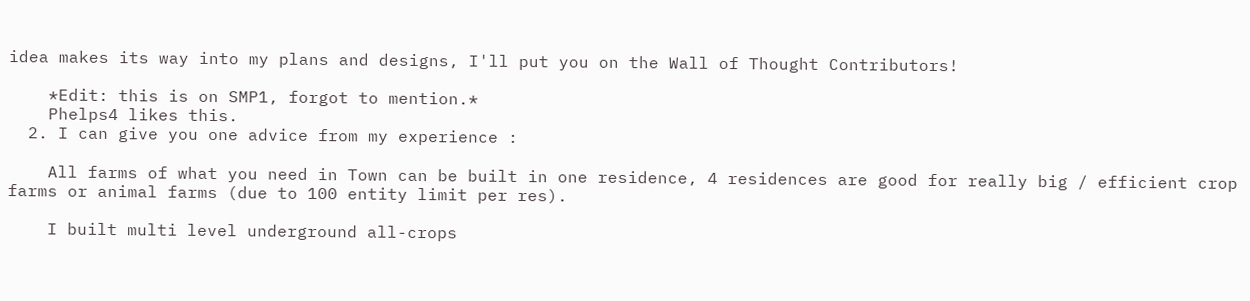idea makes its way into my plans and designs, I'll put you on the Wall of Thought Contributors!

    *Edit: this is on SMP1, forgot to mention.*
    Phelps4 likes this.
  2. I can give you one advice from my experience :

    All farms of what you need in Town can be built in one residence, 4 residences are good for really big / efficient crop farms or animal farms (due to 100 entity limit per res).

    I built multi level underground all-crops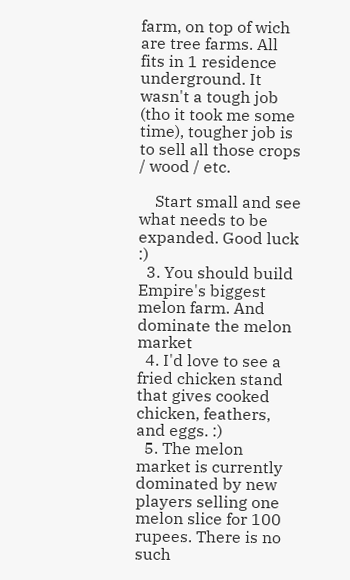farm, on top of wich are tree farms. All fits in 1 residence underground. It wasn't a tough job (tho it took me some time), tougher job is to sell all those crops / wood / etc.

    Start small and see what needs to be expanded. Good luck :)
  3. You should build Empire's biggest melon farm. And dominate the melon market
  4. I'd love to see a fried chicken stand that gives cooked chicken, feathers, and eggs. :)
  5. The melon market is currently dominated by new players selling one melon slice for 100 rupees. There is no such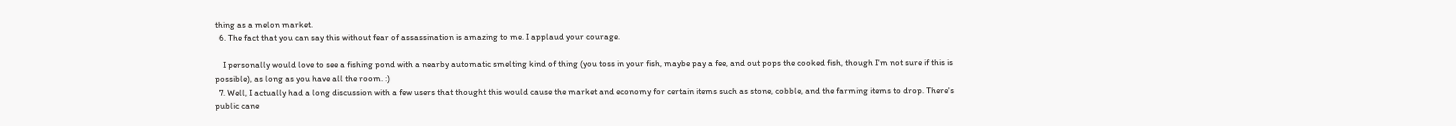thing as a melon market.
  6. The fact that you can say this without fear of assassination is amazing to me. I applaud your courage.

    I personally would love to see a fishing pond with a nearby automatic smelting kind of thing (you toss in your fish, maybe pay a fee, and out pops the cooked fish, though I'm not sure if this is possible), as long as you have all the room. :)
  7. Well, I actually had a long discussion with a few users that thought this would cause the market and economy for certain items such as stone, cobble, and the farming items to drop. There's public cane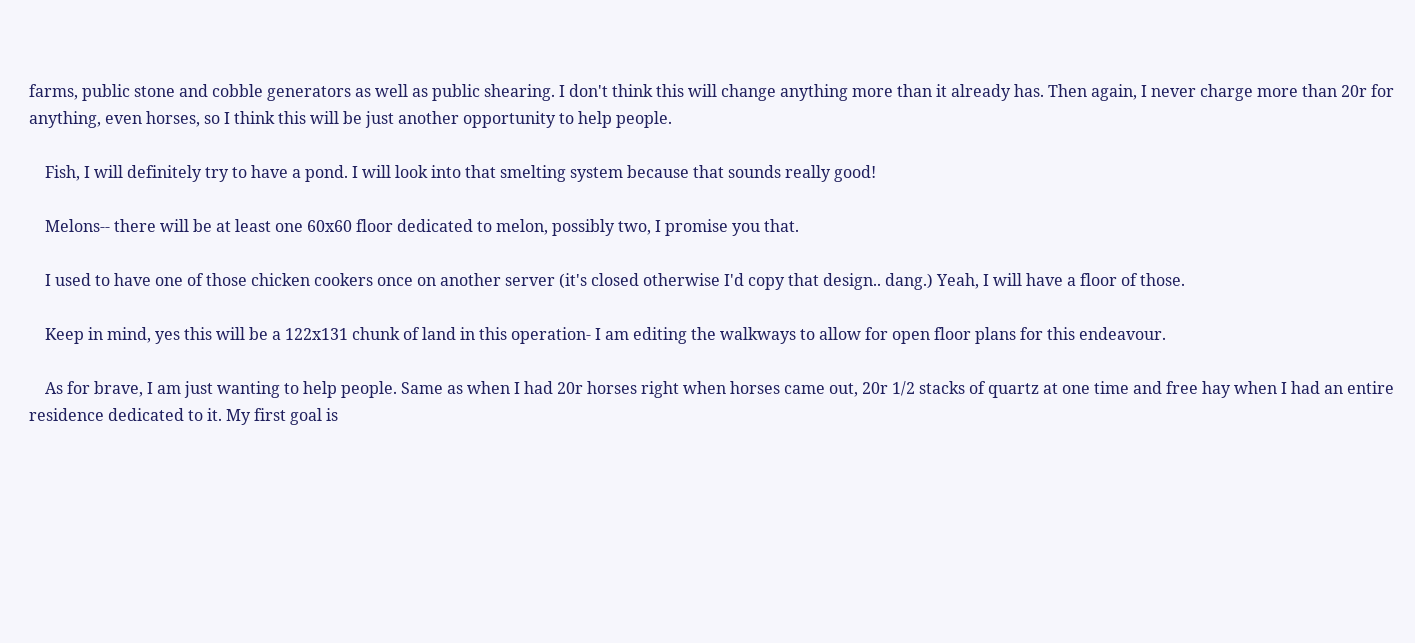farms, public stone and cobble generators as well as public shearing. I don't think this will change anything more than it already has. Then again, I never charge more than 20r for anything, even horses, so I think this will be just another opportunity to help people.

    Fish, I will definitely try to have a pond. I will look into that smelting system because that sounds really good!

    Melons-- there will be at least one 60x60 floor dedicated to melon, possibly two, I promise you that.

    I used to have one of those chicken cookers once on another server (it's closed otherwise I'd copy that design.. dang.) Yeah, I will have a floor of those.

    Keep in mind, yes this will be a 122x131 chunk of land in this operation- I am editing the walkways to allow for open floor plans for this endeavour.

    As for brave, I am just wanting to help people. Same as when I had 20r horses right when horses came out, 20r 1/2 stacks of quartz at one time and free hay when I had an entire residence dedicated to it. My first goal is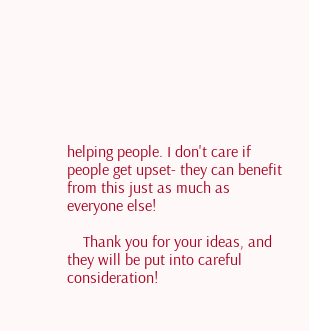helping people. I don't care if people get upset- they can benefit from this just as much as everyone else!

    Thank you for your ideas, and they will be put into careful consideration!